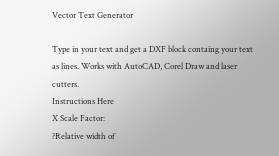Vector Text Generator

Type in your text and get a DXF block containg your text as lines. Works with AutoCAD, Corel Draw and laser cutters.
Instructions Here
X Scale Factor:
?Relative width of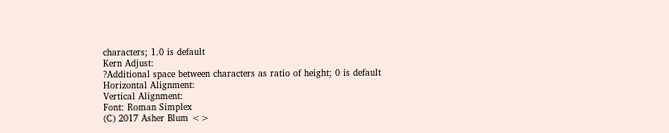characters; 1.0 is default
Kern Adjust:
?Additional space between characters as ratio of height; 0 is default
Horizontal Alignment:
Vertical Alignment:
Font: Roman Simplex
(C) 2017 Asher Blum <>